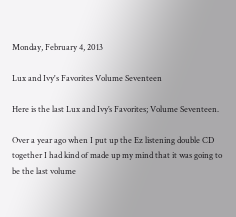Monday, February 4, 2013

Lux and Ivy's Favorites Volume Seventeen

Here is the last Lux and Ivy’s Favorites; Volume Seventeen.

Over a year ago when I put up the Ez listening double CD together I had kind of made up my mind that it was going to be the last volume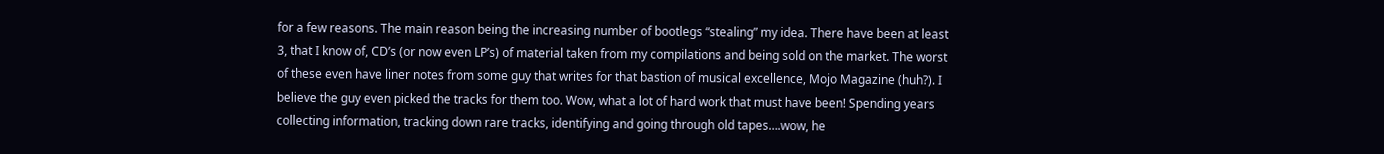for a few reasons. The main reason being the increasing number of bootlegs “stealing” my idea. There have been at least 3, that I know of, CD’s (or now even LP’s) of material taken from my compilations and being sold on the market. The worst of these even have liner notes from some guy that writes for that bastion of musical excellence, Mojo Magazine (huh?). I believe the guy even picked the tracks for them too. Wow, what a lot of hard work that must have been! Spending years collecting information, tracking down rare tracks, identifying and going through old tapes….wow, he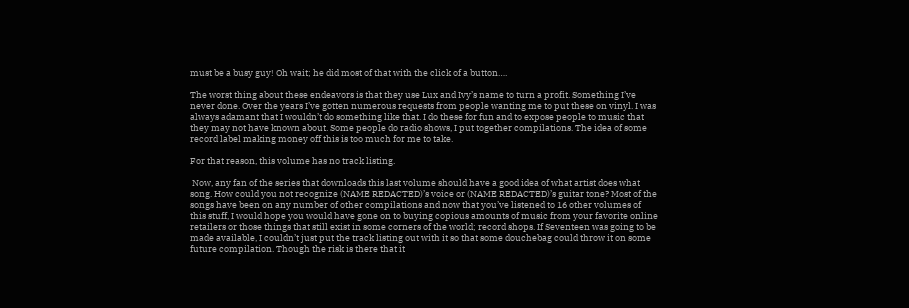must be a busy guy! Oh wait; he did most of that with the click of a button….

The worst thing about these endeavors is that they use Lux and Ivy’s name to turn a profit. Something I’ve never done. Over the years I’ve gotten numerous requests from people wanting me to put these on vinyl. I was always adamant that I wouldn’t do something like that. I do these for fun and to expose people to music that they may not have known about. Some people do radio shows, I put together compilations. The idea of some record label making money off this is too much for me to take.

For that reason, this volume has no track listing.

 Now, any fan of the series that downloads this last volume should have a good idea of what artist does what song. How could you not recognize (NAME REDACTED)’s voice or (NAME REDACTED)’s guitar tone? Most of the songs have been on any number of other compilations and now that you’ve listened to 16 other volumes of this stuff, I would hope you would have gone on to buying copious amounts of music from your favorite online retailers or those things that still exist in some corners of the world; record shops. If Seventeen was going to be made available, I couldn’t just put the track listing out with it so that some douchebag could throw it on some future compilation. Though the risk is there that it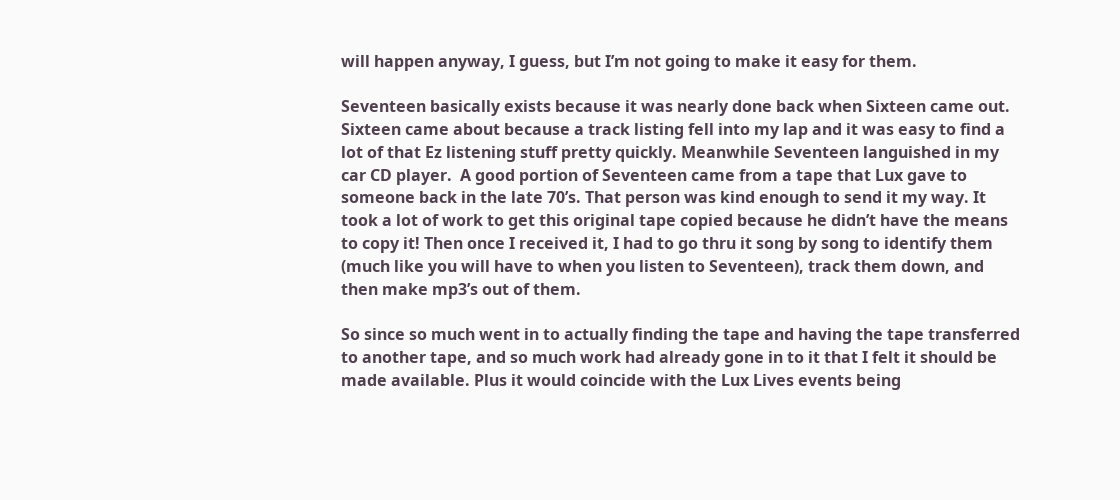will happen anyway, I guess, but I’m not going to make it easy for them.

Seventeen basically exists because it was nearly done back when Sixteen came out. Sixteen came about because a track listing fell into my lap and it was easy to find a lot of that Ez listening stuff pretty quickly. Meanwhile Seventeen languished in my car CD player.  A good portion of Seventeen came from a tape that Lux gave to someone back in the late 70’s. That person was kind enough to send it my way. It took a lot of work to get this original tape copied because he didn’t have the means to copy it! Then once I received it, I had to go thru it song by song to identify them (much like you will have to when you listen to Seventeen), track them down, and then make mp3’s out of them.

So since so much went in to actually finding the tape and having the tape transferred to another tape, and so much work had already gone in to it that I felt it should be made available. Plus it would coincide with the Lux Lives events being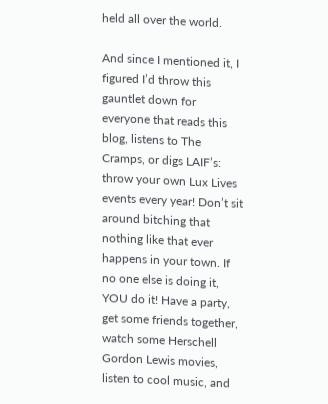held all over the world.

And since I mentioned it, I figured I’d throw this gauntlet down for everyone that reads this blog, listens to The Cramps, or digs LAIF’s: throw your own Lux Lives events every year! Don’t sit around bitching that nothing like that ever happens in your town. If no one else is doing it, YOU do it! Have a party, get some friends together, watch some Herschell Gordon Lewis movies, listen to cool music, and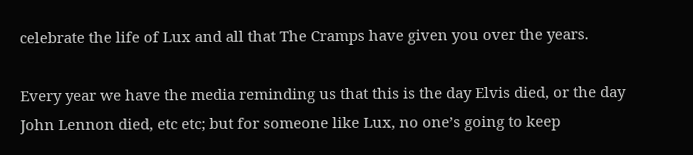celebrate the life of Lux and all that The Cramps have given you over the years.

Every year we have the media reminding us that this is the day Elvis died, or the day John Lennon died, etc etc; but for someone like Lux, no one’s going to keep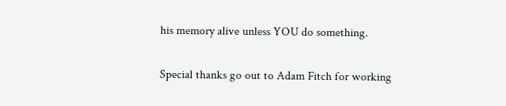his memory alive unless YOU do something.

Special thanks go out to Adam Fitch for working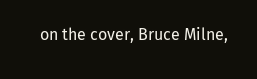on the cover, Bruce Milne,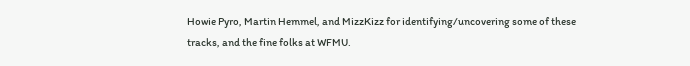Howie Pyro, Martin Hemmel, and MizzKizz for identifying/uncovering some of these tracks, and the fine folks at WFMU.